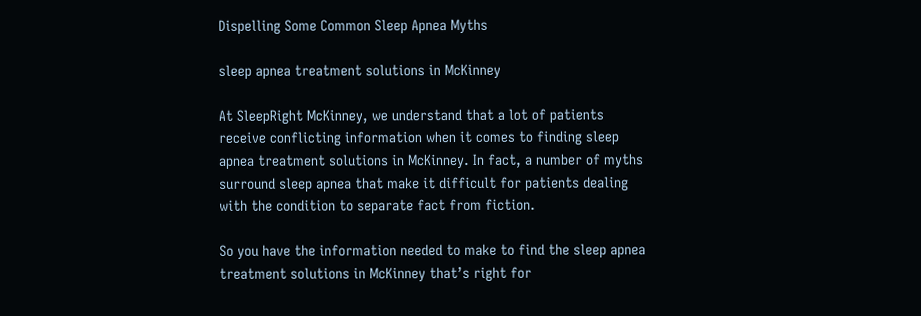Dispelling Some Common Sleep Apnea Myths

sleep apnea treatment solutions in McKinney

At SleepRight McKinney, we understand that a lot of patients receive conflicting information when it comes to finding sleep apnea treatment solutions in McKinney. In fact, a number of myths surround sleep apnea that make it difficult for patients dealing with the condition to separate fact from fiction.

So you have the information needed to make to find the sleep apnea treatment solutions in McKinney that’s right for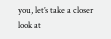you, let’s take a closer look at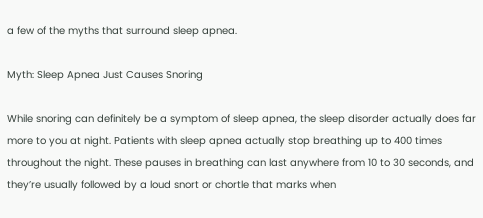a few of the myths that surround sleep apnea.

Myth: Sleep Apnea Just Causes Snoring

While snoring can definitely be a symptom of sleep apnea, the sleep disorder actually does far more to you at night. Patients with sleep apnea actually stop breathing up to 400 times throughout the night. These pauses in breathing can last anywhere from 10 to 30 seconds, and they’re usually followed by a loud snort or chortle that marks when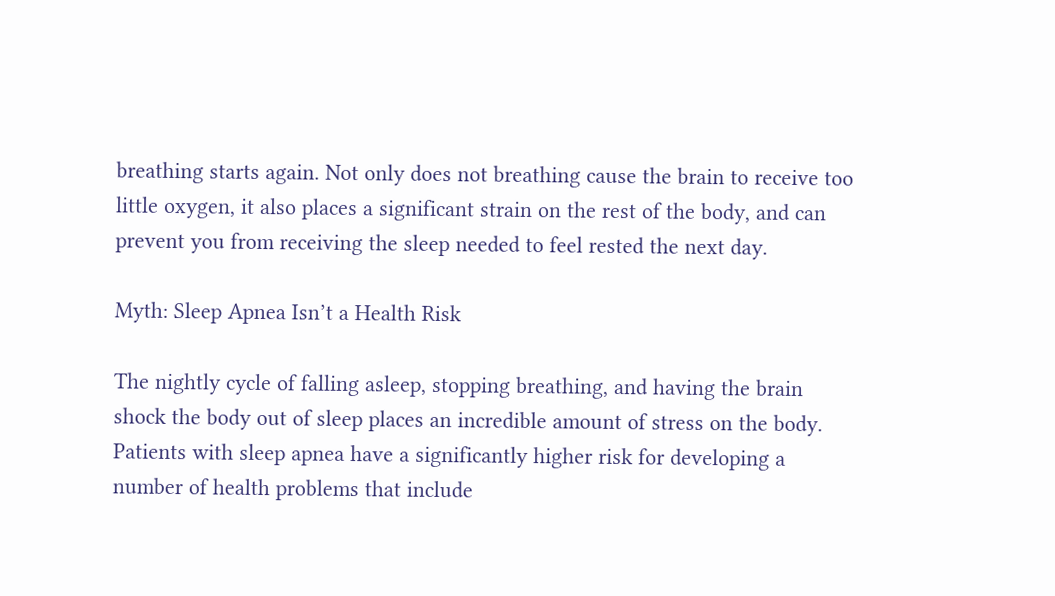breathing starts again. Not only does not breathing cause the brain to receive too little oxygen, it also places a significant strain on the rest of the body, and can prevent you from receiving the sleep needed to feel rested the next day.

Myth: Sleep Apnea Isn’t a Health Risk

The nightly cycle of falling asleep, stopping breathing, and having the brain shock the body out of sleep places an incredible amount of stress on the body. Patients with sleep apnea have a significantly higher risk for developing a number of health problems that include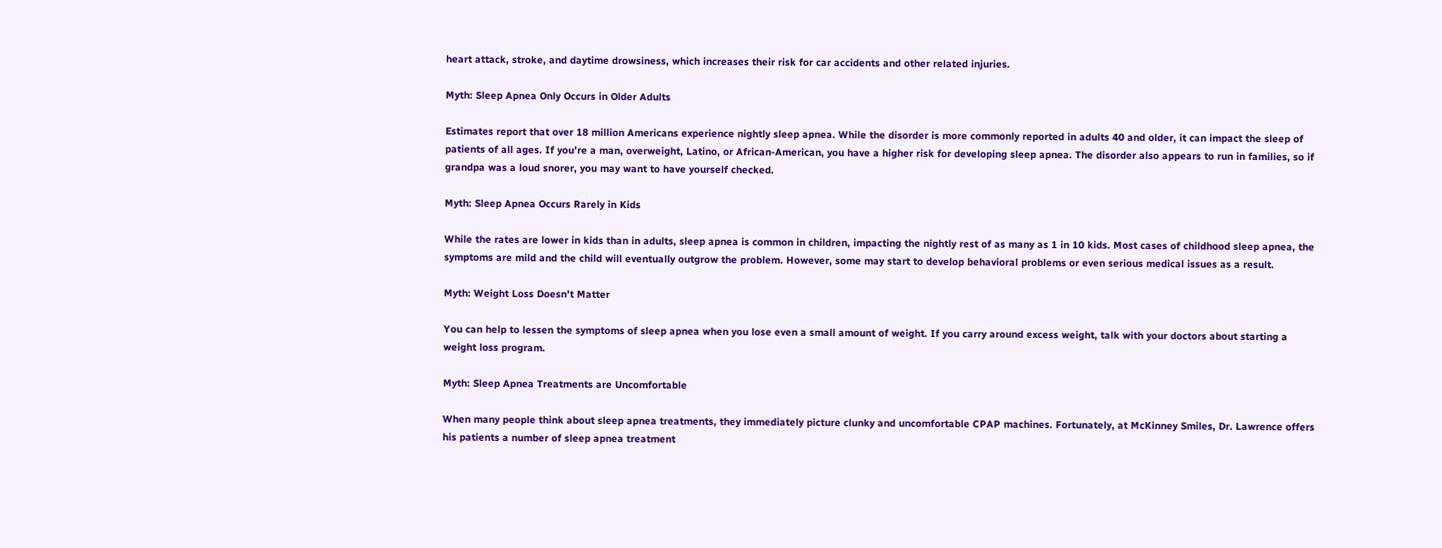heart attack, stroke, and daytime drowsiness, which increases their risk for car accidents and other related injuries.

Myth: Sleep Apnea Only Occurs in Older Adults

Estimates report that over 18 million Americans experience nightly sleep apnea. While the disorder is more commonly reported in adults 40 and older, it can impact the sleep of patients of all ages. If you’re a man, overweight, Latino, or African-American, you have a higher risk for developing sleep apnea. The disorder also appears to run in families, so if grandpa was a loud snorer, you may want to have yourself checked.

Myth: Sleep Apnea Occurs Rarely in Kids

While the rates are lower in kids than in adults, sleep apnea is common in children, impacting the nightly rest of as many as 1 in 10 kids. Most cases of childhood sleep apnea, the symptoms are mild and the child will eventually outgrow the problem. However, some may start to develop behavioral problems or even serious medical issues as a result.

Myth: Weight Loss Doesn’t Matter

You can help to lessen the symptoms of sleep apnea when you lose even a small amount of weight. If you carry around excess weight, talk with your doctors about starting a weight loss program.

Myth: Sleep Apnea Treatments are Uncomfortable

When many people think about sleep apnea treatments, they immediately picture clunky and uncomfortable CPAP machines. Fortunately, at McKinney Smiles, Dr. Lawrence offers his patients a number of sleep apnea treatment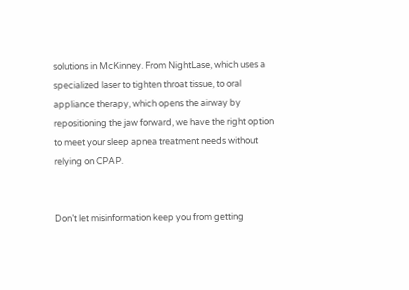solutions in McKinney. From NightLase, which uses a specialized laser to tighten throat tissue, to oral appliance therapy, which opens the airway by repositioning the jaw forward, we have the right option to meet your sleep apnea treatment needs without relying on CPAP.


Don’t let misinformation keep you from getting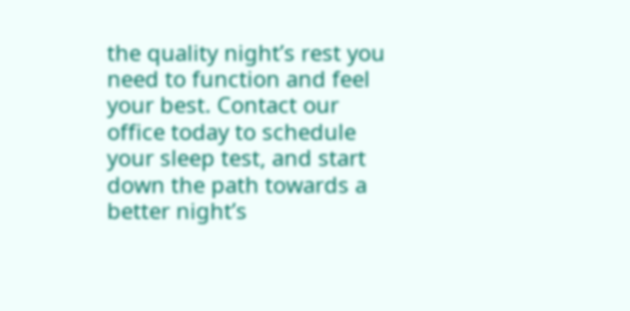the quality night’s rest you need to function and feel your best. Contact our office today to schedule your sleep test, and start down the path towards a better night’s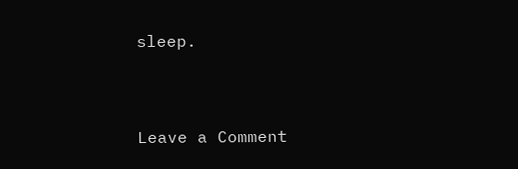sleep.


Leave a Comment